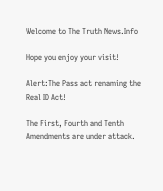Welcome to The Truth News.Info

Hope you enjoy your visit!

Alert:The Pass act renaming the Real ID Act!

The First, Fourth and Tenth Amendments are under attack.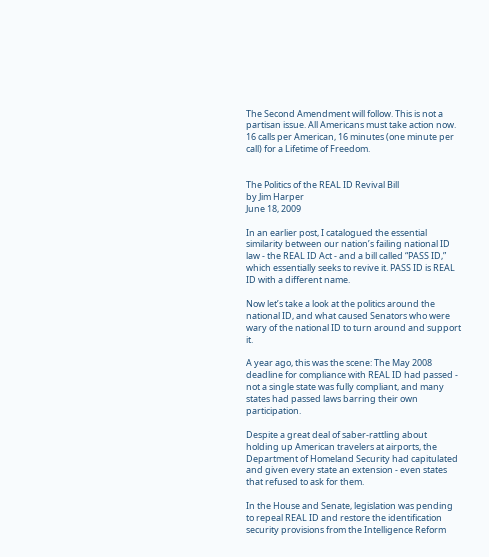The Second Amendment will follow. This is not a partisan issue. All Americans must take action now. 16 calls per American, 16 minutes (one minute per call) for a Lifetime of Freedom.


The Politics of the REAL ID Revival Bill
by Jim Harper
June 18, 2009

In an earlier post, I catalogued the essential similarity between our nation’s failing national ID law - the REAL ID Act - and a bill called “PASS ID,” which essentially seeks to revive it. PASS ID is REAL ID with a different name.

Now let’s take a look at the politics around the national ID, and what caused Senators who were wary of the national ID to turn around and support it.

A year ago, this was the scene: The May 2008 deadline for compliance with REAL ID had passed - not a single state was fully compliant, and many states had passed laws barring their own participation.

Despite a great deal of saber-rattling about holding up American travelers at airports, the Department of Homeland Security had capitulated and given every state an extension - even states that refused to ask for them.

In the House and Senate, legislation was pending to repeal REAL ID and restore the identification security provisions from the Intelligence Reform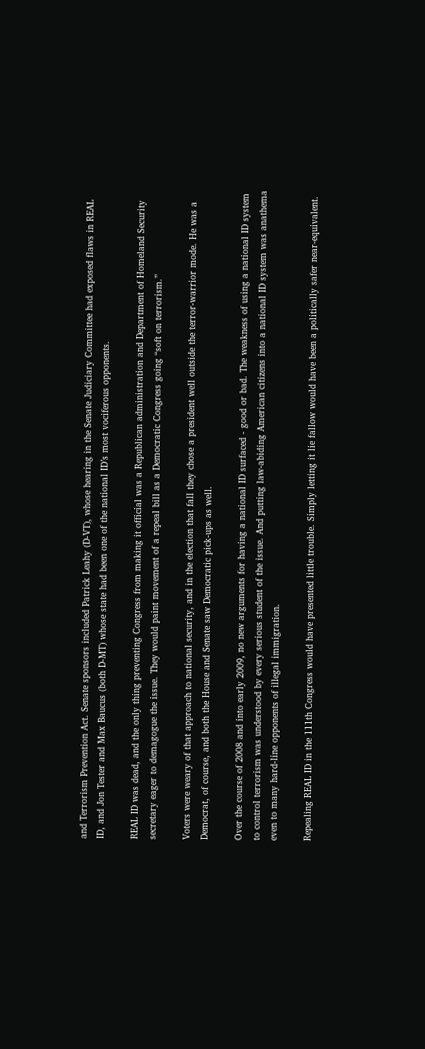and Terrorism Prevention Act. Senate sponsors included Patrick Leahy (D-VT), whose hearing in the Senate Judiciary Committee had exposed flaws in REAL ID, and Jon Tester and Max Baucus (both D-MT) whose state had been one of the national ID’s most vociferous opponents.

REAL ID was dead, and the only thing preventing Congress from making it official was a Republican administration and Department of Homeland Security secretary eager to demagogue the issue. They would paint movement of a repeal bill as a Democratic Congress going “soft on terrorism.”

Voters were weary of that approach to national security, and in the election that fall they chose a president well outside the terror-warrior mode. He was a Democrat, of course, and both the House and Senate saw Democratic pick-ups as well.

Over the course of 2008 and into early 2009, no new arguments for having a national ID surfaced - good or bad. The weakness of using a national ID system to control terrorism was understood by every serious student of the issue. And putting law-abiding American citizens into a national ID system was anathema even to many hard-line opponents of illegal immigration.

Repealing REAL ID in the 111th Congress would have presented little trouble. Simply letting it lie fallow would have been a politically safer near-equivalent.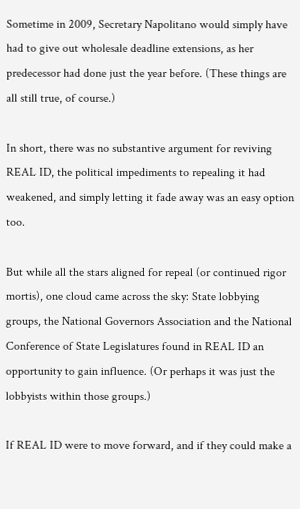Sometime in 2009, Secretary Napolitano would simply have had to give out wholesale deadline extensions, as her predecessor had done just the year before. (These things are all still true, of course.)

In short, there was no substantive argument for reviving REAL ID, the political impediments to repealing it had weakened, and simply letting it fade away was an easy option too.

But while all the stars aligned for repeal (or continued rigor mortis), one cloud came across the sky: State lobbying groups, the National Governors Association and the National Conference of State Legislatures found in REAL ID an opportunity to gain influence. (Or perhaps it was just the lobbyists within those groups.)

If REAL ID were to move forward, and if they could make a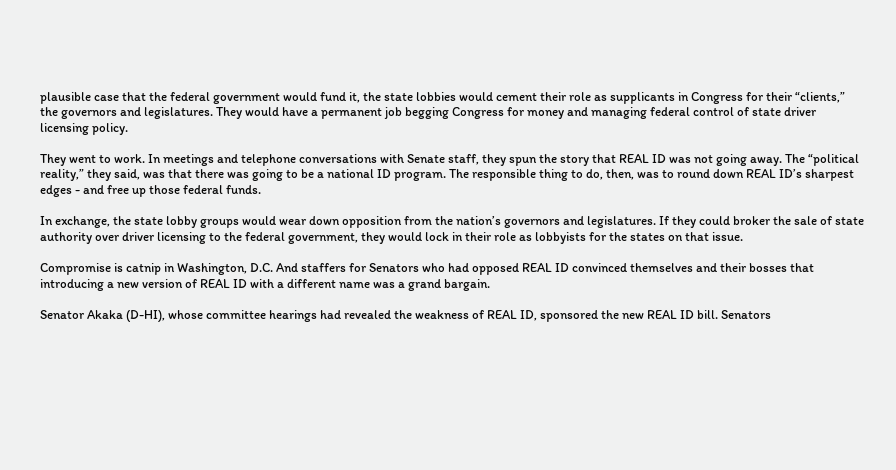plausible case that the federal government would fund it, the state lobbies would cement their role as supplicants in Congress for their “clients,” the governors and legislatures. They would have a permanent job begging Congress for money and managing federal control of state driver licensing policy.

They went to work. In meetings and telephone conversations with Senate staff, they spun the story that REAL ID was not going away. The “political reality,” they said, was that there was going to be a national ID program. The responsible thing to do, then, was to round down REAL ID’s sharpest edges - and free up those federal funds.

In exchange, the state lobby groups would wear down opposition from the nation’s governors and legislatures. If they could broker the sale of state authority over driver licensing to the federal government, they would lock in their role as lobbyists for the states on that issue.

Compromise is catnip in Washington, D.C. And staffers for Senators who had opposed REAL ID convinced themselves and their bosses that introducing a new version of REAL ID with a different name was a grand bargain.

Senator Akaka (D-HI), whose committee hearings had revealed the weakness of REAL ID, sponsored the new REAL ID bill. Senators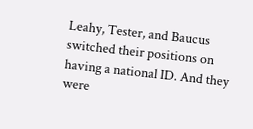Leahy, Tester, and Baucus switched their positions on having a national ID. And they were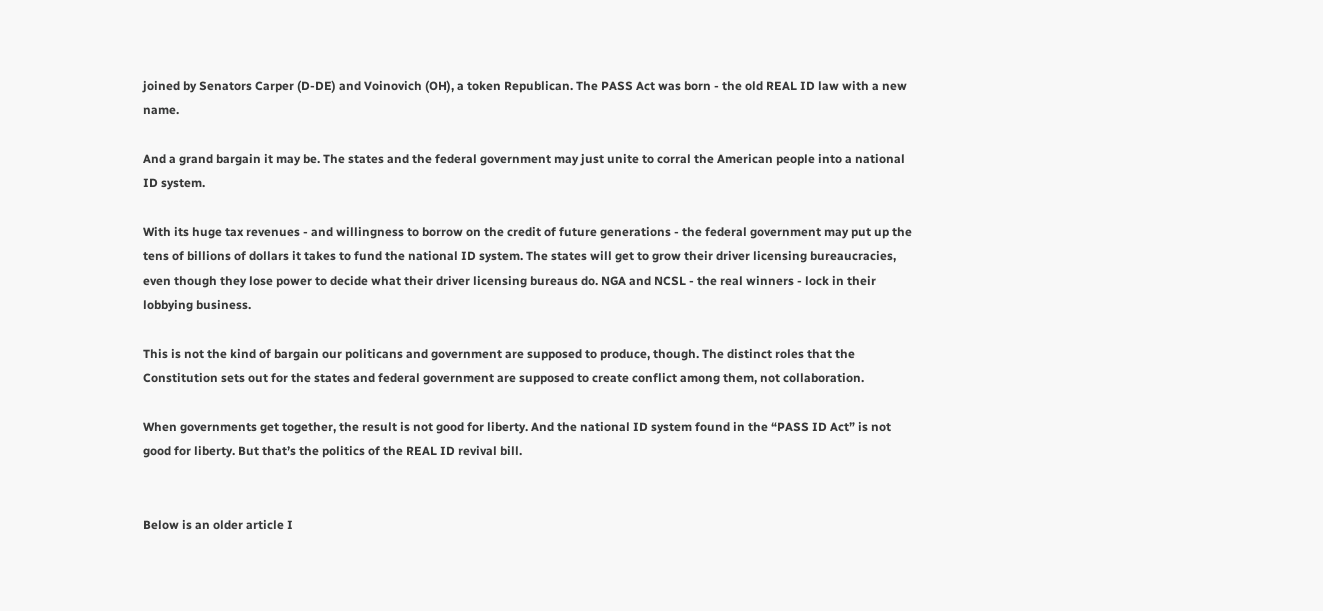joined by Senators Carper (D-DE) and Voinovich (OH), a token Republican. The PASS Act was born - the old REAL ID law with a new name.

And a grand bargain it may be. The states and the federal government may just unite to corral the American people into a national ID system.

With its huge tax revenues - and willingness to borrow on the credit of future generations - the federal government may put up the tens of billions of dollars it takes to fund the national ID system. The states will get to grow their driver licensing bureaucracies, even though they lose power to decide what their driver licensing bureaus do. NGA and NCSL - the real winners - lock in their lobbying business.

This is not the kind of bargain our politicans and government are supposed to produce, though. The distinct roles that the Constitution sets out for the states and federal government are supposed to create conflict among them, not collaboration.

When governments get together, the result is not good for liberty. And the national ID system found in the “PASS ID Act” is not good for liberty. But that’s the politics of the REAL ID revival bill.


Below is an older article I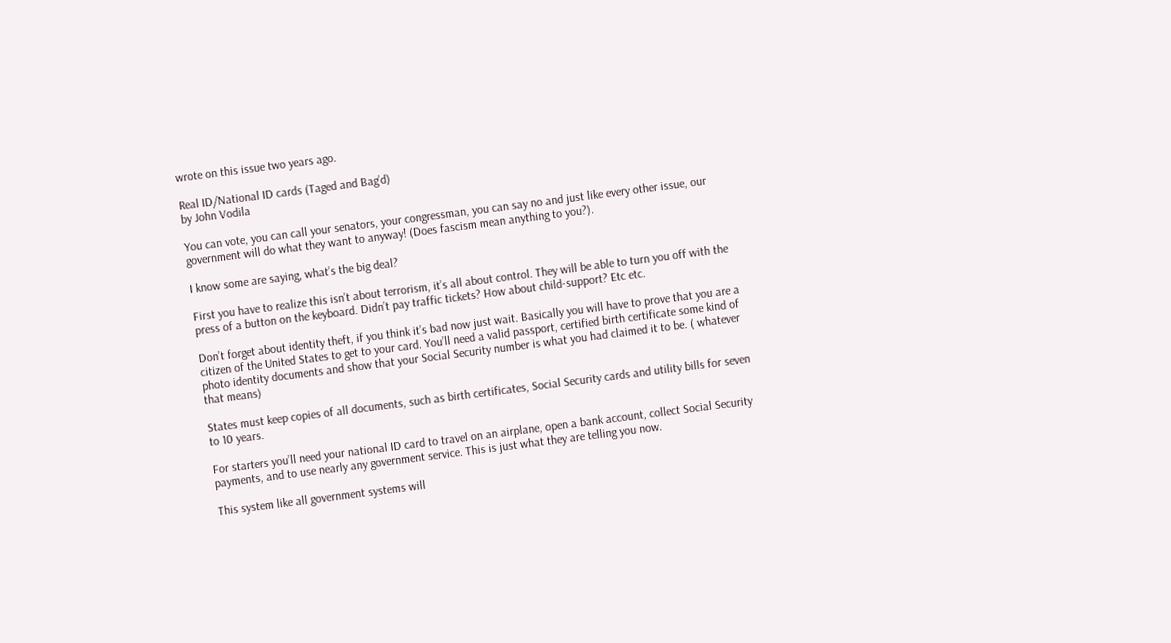wrote on this issue two years ago.

Real ID/National ID cards (Taged and Bag’d)
by John Vodila

You can vote, you can call your senators, your congressman, you can say no and just like every other issue, our government will do what they want to anyway! (Does fascism mean anything to you?).

I know some are saying, what’s the big deal?

First you have to realize this isn’t about terrorism, it’s all about control. They will be able to turn you off with the press of a button on the keyboard. Didn’t pay traffic tickets? How about child-support? Etc etc.

Don’t forget about identity theft, if you think it’s bad now just wait. Basically you will have to prove that you are a citizen of the United States to get to your card. You’ll need a valid passport, certified birth certificate some kind of photo identity documents and show that your Social Security number is what you had claimed it to be. ( whatever that means)

States must keep copies of all documents, such as birth certificates, Social Security cards and utility bills for seven to 10 years.

For starters you’ll need your national ID card to travel on an airplane, open a bank account, collect Social Security payments, and to use nearly any government service. This is just what they are telling you now.

This system like all government systems will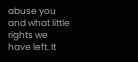abuse you and what little rights we have left. It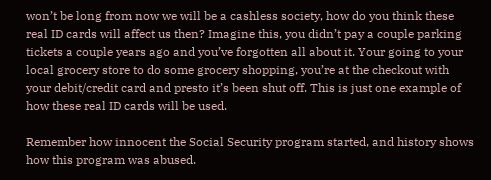won’t be long from now we will be a cashless society, how do you think these real ID cards will affect us then? Imagine this, you didn’t pay a couple parking tickets a couple years ago and you’ve forgotten all about it. Your going to your local grocery store to do some grocery shopping, you’re at the checkout with your debit/credit card and presto it’s been shut off. This is just one example of how these real ID cards will be used.

Remember how innocent the Social Security program started, and history shows how this program was abused.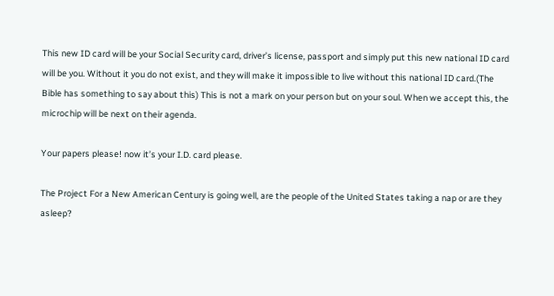This new ID card will be your Social Security card, driver’s license, passport and simply put this new national ID card will be you. Without it you do not exist, and they will make it impossible to live without this national ID card.(The Bible has something to say about this) This is not a mark on your person but on your soul. When we accept this, the microchip will be next on their agenda.

Your papers please! now it’s your I.D. card please.

The Project For a New American Century is going well, are the people of the United States taking a nap or are they asleep?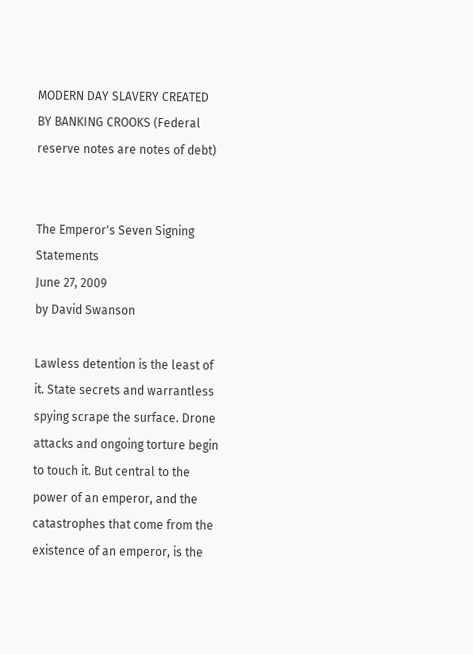MODERN DAY SLAVERY CREATED BY BANKING CROOKS (Federal reserve notes are notes of debt)


The Emperor's Seven Signing Statements
June 27, 2009
by David Swanson

Lawless detention is the least of it. State secrets and warrantless spying scrape the surface. Drone attacks and ongoing torture begin to touch it. But central to the power of an emperor, and the catastrophes that come from the existence of an emperor, is the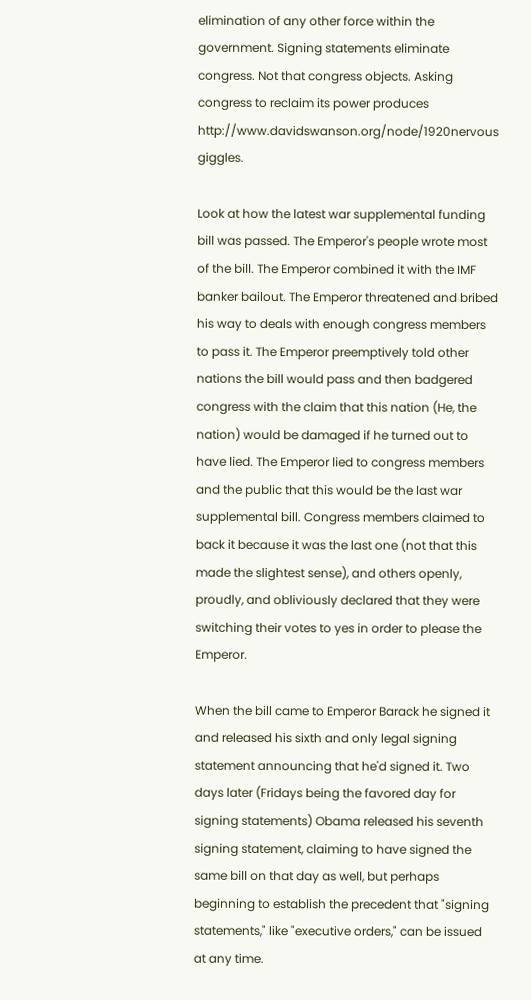elimination of any other force within the government. Signing statements eliminate congress. Not that congress objects. Asking congress to reclaim its power produces http://www.davidswanson.org/node/1920nervous giggles.

Look at how the latest war supplemental funding bill was passed. The Emperor's people wrote most of the bill. The Emperor combined it with the IMF banker bailout. The Emperor threatened and bribed his way to deals with enough congress members to pass it. The Emperor preemptively told other nations the bill would pass and then badgered congress with the claim that this nation (He, the nation) would be damaged if he turned out to have lied. The Emperor lied to congress members and the public that this would be the last war supplemental bill. Congress members claimed to back it because it was the last one (not that this made the slightest sense), and others openly, proudly, and obliviously declared that they were switching their votes to yes in order to please the Emperor.

When the bill came to Emperor Barack he signed it and released his sixth and only legal signing statement announcing that he'd signed it. Two days later (Fridays being the favored day for signing statements) Obama released his seventh signing statement, claiming to have signed the same bill on that day as well, but perhaps beginning to establish the precedent that "signing statements," like "executive orders," can be issued at any time.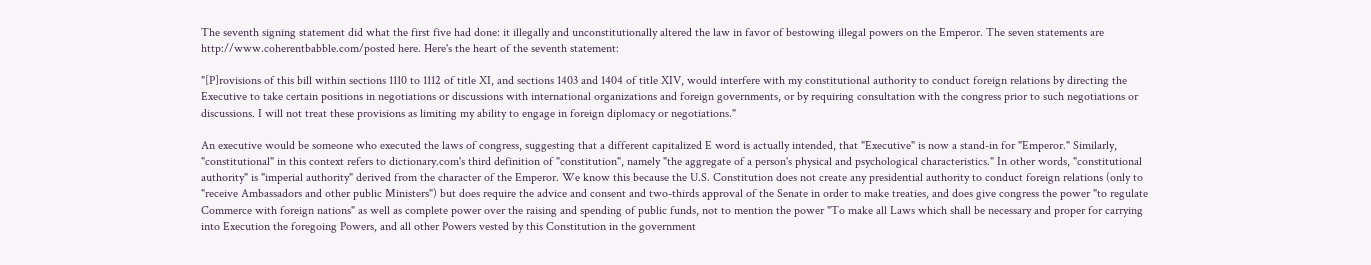The seventh signing statement did what the first five had done: it illegally and unconstitutionally altered the law in favor of bestowing illegal powers on the Emperor. The seven statements are http://www.coherentbabble.com/posted here. Here's the heart of the seventh statement:

"[P]rovisions of this bill within sections 1110 to 1112 of title XI, and sections 1403 and 1404 of title XIV, would interfere with my constitutional authority to conduct foreign relations by directing the Executive to take certain positions in negotiations or discussions with international organizations and foreign governments, or by requiring consultation with the congress prior to such negotiations or discussions. I will not treat these provisions as limiting my ability to engage in foreign diplomacy or negotiations."

An executive would be someone who executed the laws of congress, suggesting that a different capitalized E word is actually intended, that "Executive" is now a stand-in for "Emperor." Similarly, "constitutional" in this context refers to dictionary.com's third definition of "constitution", namely "the aggregate of a person's physical and psychological characteristics." In other words, "constitutional authority" is "imperial authority" derived from the character of the Emperor. We know this because the U.S. Constitution does not create any presidential authority to conduct foreign relations (only to "receive Ambassadors and other public Ministers") but does require the advice and consent and two-thirds approval of the Senate in order to make treaties, and does give congress the power "to regulate Commerce with foreign nations" as well as complete power over the raising and spending of public funds, not to mention the power "To make all Laws which shall be necessary and proper for carrying into Execution the foregoing Powers, and all other Powers vested by this Constitution in the government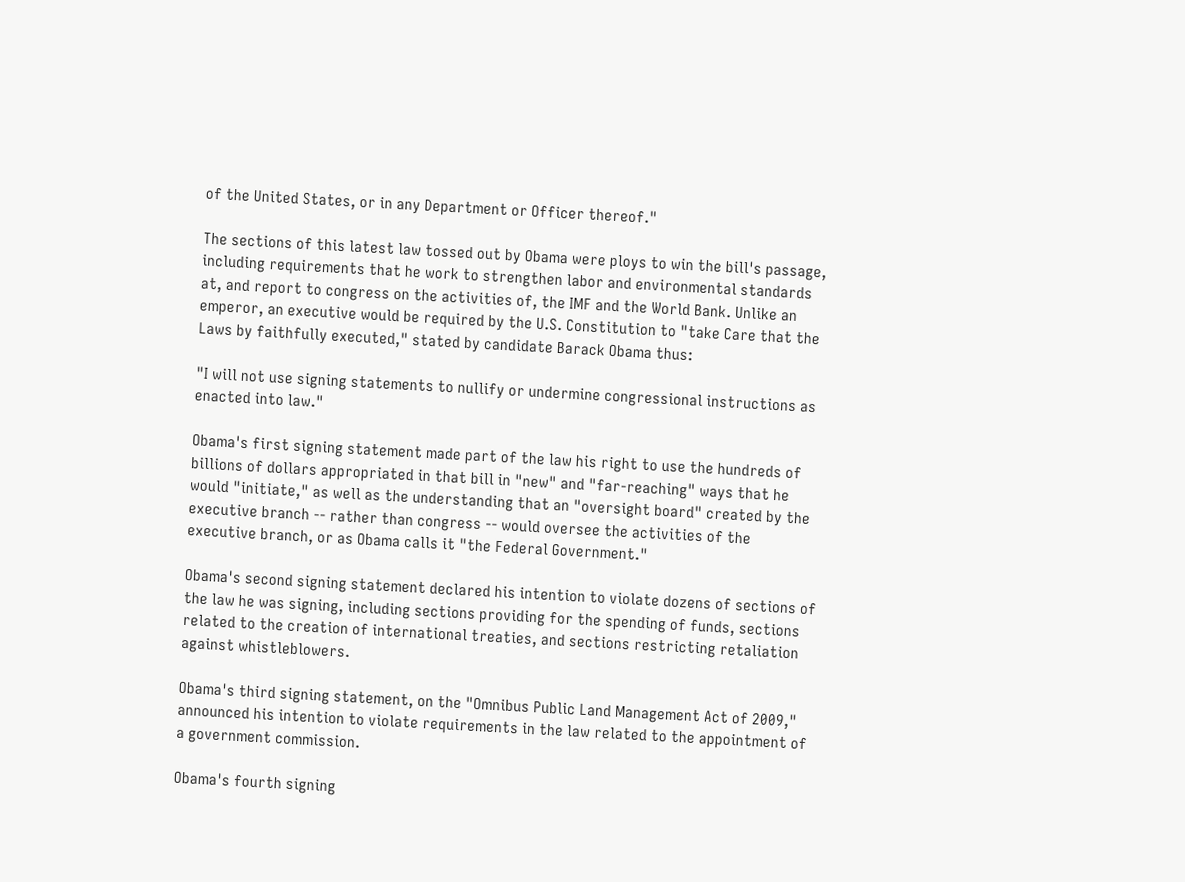of the United States, or in any Department or Officer thereof."

The sections of this latest law tossed out by Obama were ploys to win the bill's passage, including requirements that he work to strengthen labor and environmental standards at, and report to congress on the activities of, the IMF and the World Bank. Unlike an emperor, an executive would be required by the U.S. Constitution to "take Care that the Laws by faithfully executed," stated by candidate Barack Obama thus:

"I will not use signing statements to nullify or undermine congressional instructions as enacted into law."

Obama's first signing statement made part of the law his right to use the hundreds of billions of dollars appropriated in that bill in "new" and "far-reaching" ways that he would "initiate," as well as the understanding that an "oversight board" created by the executive branch -- rather than congress -- would oversee the activities of the executive branch, or as Obama calls it "the Federal Government."

Obama's second signing statement declared his intention to violate dozens of sections of the law he was signing, including sections providing for the spending of funds, sections related to the creation of international treaties, and sections restricting retaliation against whistleblowers.

Obama's third signing statement, on the "Omnibus Public Land Management Act of 2009," announced his intention to violate requirements in the law related to the appointment of a government commission.

Obama's fourth signing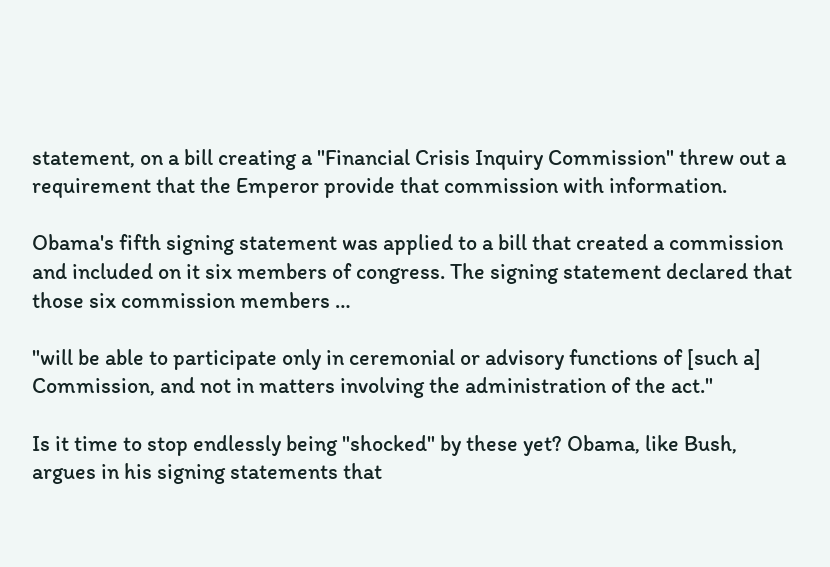statement, on a bill creating a "Financial Crisis Inquiry Commission" threw out a requirement that the Emperor provide that commission with information.

Obama's fifth signing statement was applied to a bill that created a commission and included on it six members of congress. The signing statement declared that those six commission members …

"will be able to participate only in ceremonial or advisory functions of [such a] Commission, and not in matters involving the administration of the act."

Is it time to stop endlessly being "shocked" by these yet? Obama, like Bush, argues in his signing statements that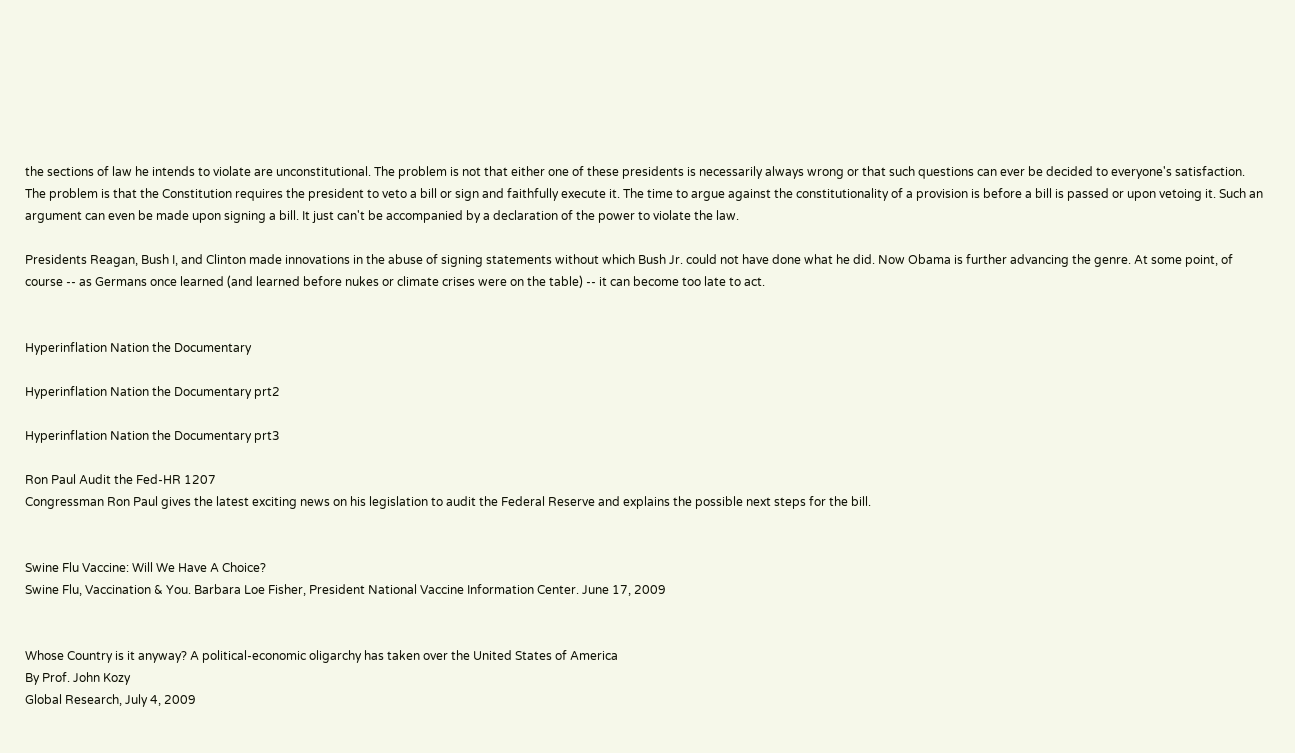the sections of law he intends to violate are unconstitutional. The problem is not that either one of these presidents is necessarily always wrong or that such questions can ever be decided to everyone's satisfaction. The problem is that the Constitution requires the president to veto a bill or sign and faithfully execute it. The time to argue against the constitutionality of a provision is before a bill is passed or upon vetoing it. Such an argument can even be made upon signing a bill. It just can't be accompanied by a declaration of the power to violate the law.

Presidents Reagan, Bush I, and Clinton made innovations in the abuse of signing statements without which Bush Jr. could not have done what he did. Now Obama is further advancing the genre. At some point, of course -- as Germans once learned (and learned before nukes or climate crises were on the table) -- it can become too late to act.


Hyperinflation Nation the Documentary

Hyperinflation Nation the Documentary prt2

Hyperinflation Nation the Documentary prt3

Ron Paul Audit the Fed-HR 1207
Congressman Ron Paul gives the latest exciting news on his legislation to audit the Federal Reserve and explains the possible next steps for the bill.


Swine Flu Vaccine: Will We Have A Choice?
Swine Flu, Vaccination & You. Barbara Loe Fisher, President National Vaccine Information Center. June 17, 2009


Whose Country is it anyway? A political-economic oligarchy has taken over the United States of America
By Prof. John Kozy
Global Research, July 4, 2009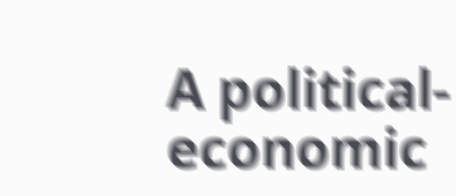A political-economic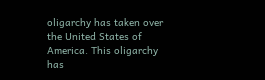oligarchy has taken over the United States of America. This oligarchy has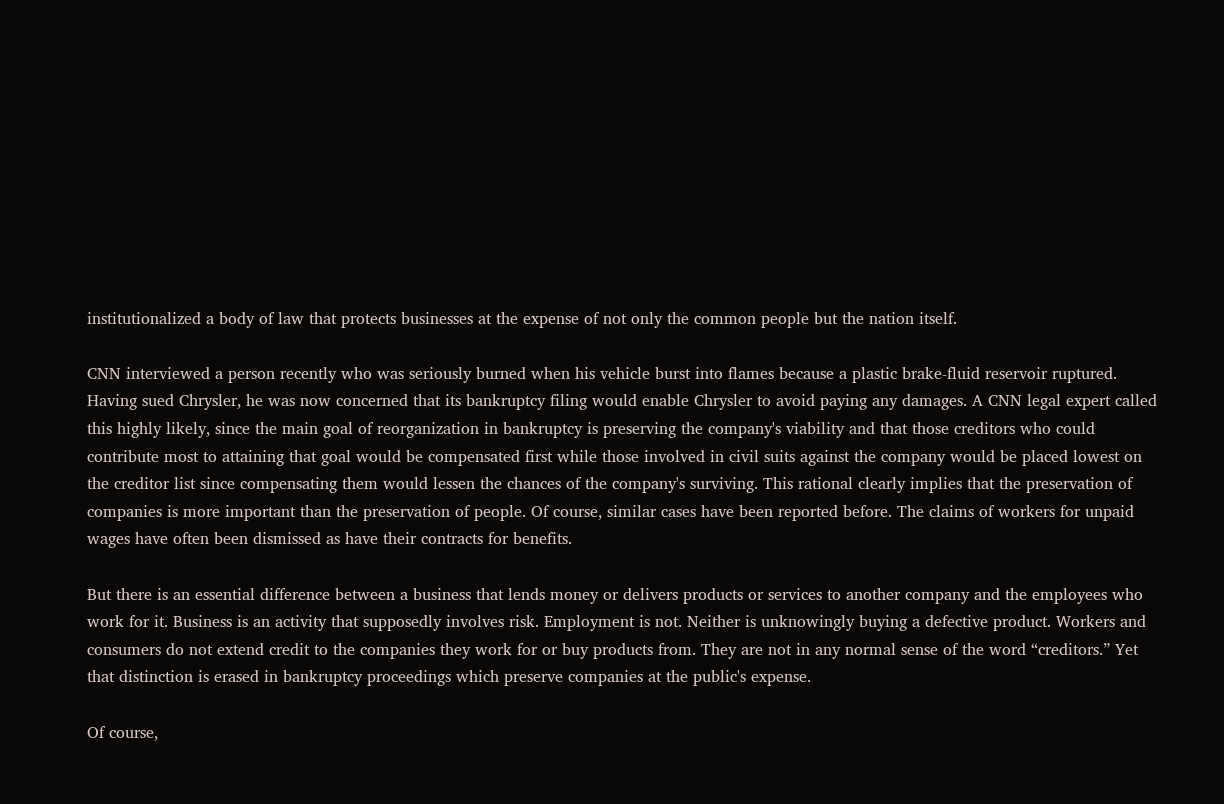institutionalized a body of law that protects businesses at the expense of not only the common people but the nation itself.

CNN interviewed a person recently who was seriously burned when his vehicle burst into flames because a plastic brake-fluid reservoir ruptured. Having sued Chrysler, he was now concerned that its bankruptcy filing would enable Chrysler to avoid paying any damages. A CNN legal expert called this highly likely, since the main goal of reorganization in bankruptcy is preserving the company's viability and that those creditors who could contribute most to attaining that goal would be compensated first while those involved in civil suits against the company would be placed lowest on the creditor list since compensating them would lessen the chances of the company's surviving. This rational clearly implies that the preservation of companies is more important than the preservation of people. Of course, similar cases have been reported before. The claims of workers for unpaid wages have often been dismissed as have their contracts for benefits.

But there is an essential difference between a business that lends money or delivers products or services to another company and the employees who work for it. Business is an activity that supposedly involves risk. Employment is not. Neither is unknowingly buying a defective product. Workers and consumers do not extend credit to the companies they work for or buy products from. They are not in any normal sense of the word “creditors.” Yet that distinction is erased in bankruptcy proceedings which preserve companies at the public's expense.

Of course,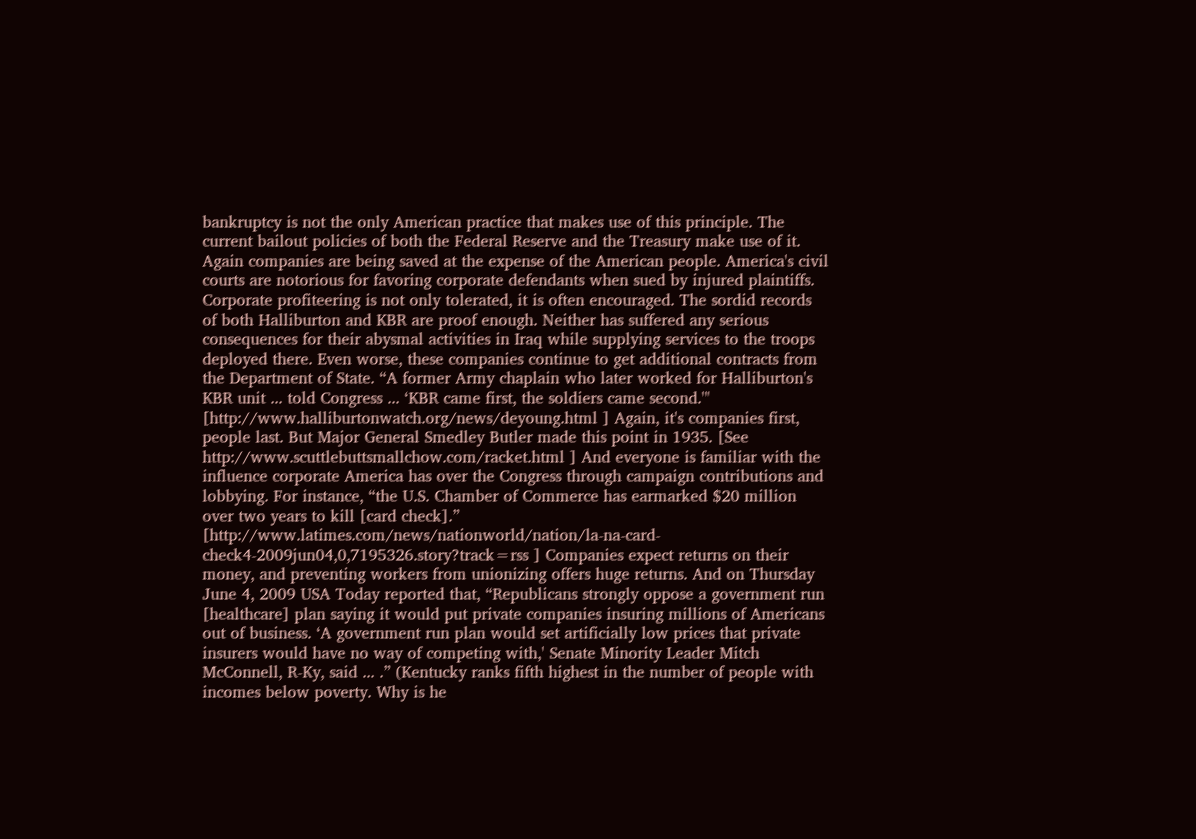bankruptcy is not the only American practice that makes use of this principle. The current bailout policies of both the Federal Reserve and the Treasury make use of it. Again companies are being saved at the expense of the American people. America's civil courts are notorious for favoring corporate defendants when sued by injured plaintiffs. Corporate profiteering is not only tolerated, it is often encouraged. The sordid records of both Halliburton and KBR are proof enough. Neither has suffered any serious consequences for their abysmal activities in Iraq while supplying services to the troops deployed there. Even worse, these companies continue to get additional contracts from the Department of State. “A former Army chaplain who later worked for Halliburton's KBR unit ... told Congress ... ‘KBR came first, the soldiers came second.'" [http://www.halliburtonwatch.org/news/deyoung.html ] Again, it's companies first, people last. But Major General Smedley Butler made this point in 1935. [See http://www.scuttlebuttsmallchow.com/racket.html ] And everyone is familiar with the influence corporate America has over the Congress through campaign contributions and lobbying. For instance, “the U.S. Chamber of Commerce has earmarked $20 million over two years to kill [card check].” [http://www.latimes.com/news/nationworld/nation/la-na-card-check4-2009jun04,0,7195326.story?track=rss ] Companies expect returns on their money, and preventing workers from unionizing offers huge returns. And on Thursday June 4, 2009 USA Today reported that, “Republicans strongly oppose a government run [healthcare] plan saying it would put private companies insuring millions of Americans out of business. ‘A government run plan would set artificially low prices that private insurers would have no way of competing with,' Senate Minority Leader Mitch McConnell, R-Ky, said ... .” (Kentucky ranks fifth highest in the number of people with incomes below poverty. Why is he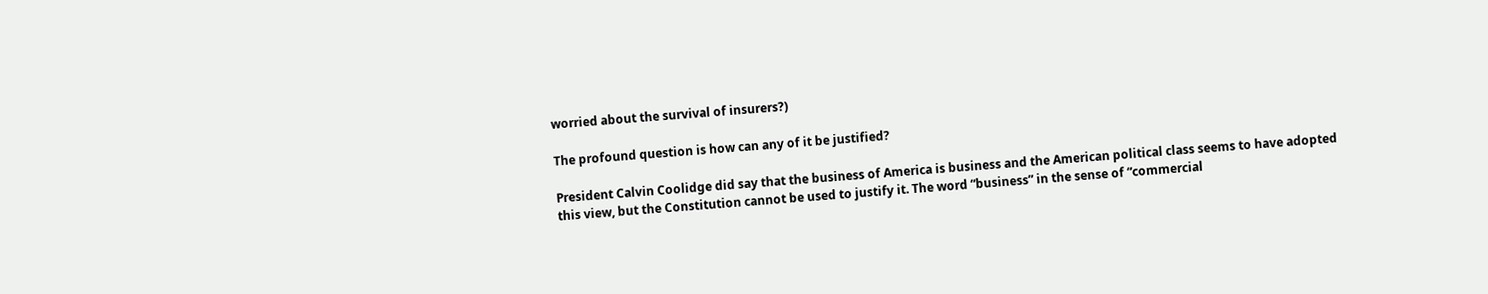worried about the survival of insurers?)

The profound question is how can any of it be justified?

President Calvin Coolidge did say that the business of America is business and the American political class seems to have adopted this view, but the Constitution cannot be used to justify it. The word “business” in the sense of “commercial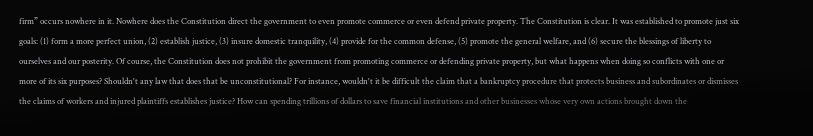firm” occurs nowhere in it. Nowhere does the Constitution direct the government to even promote commerce or even defend private property. The Constitution is clear. It was established to promote just six goals: (1) form a more perfect union, (2) establish justice, (3) insure domestic tranquility, (4) provide for the common defense, (5) promote the general welfare, and (6) secure the blessings of liberty to ourselves and our posterity. Of course, the Constitution does not prohibit the government from promoting commerce or defending private property, but what happens when doing so conflicts with one or more of its six purposes? Shouldn't any law that does that be unconstitutional? For instance, wouldn't it be difficult the claim that a bankruptcy procedure that protects business and subordinates or dismisses the claims of workers and injured plaintiffs establishes justice? How can spending trillions of dollars to save financial institutions and other businesses whose very own actions brought down the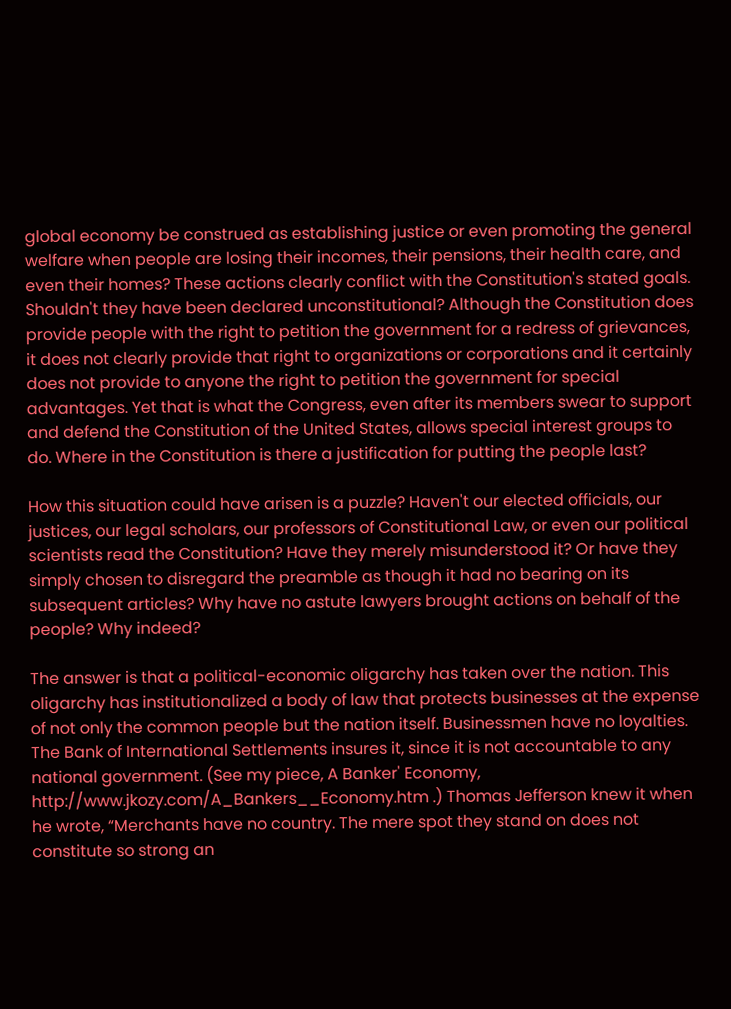global economy be construed as establishing justice or even promoting the general welfare when people are losing their incomes, their pensions, their health care, and even their homes? These actions clearly conflict with the Constitution's stated goals. Shouldn't they have been declared unconstitutional? Although the Constitution does provide people with the right to petition the government for a redress of grievances, it does not clearly provide that right to organizations or corporations and it certainly does not provide to anyone the right to petition the government for special advantages. Yet that is what the Congress, even after its members swear to support and defend the Constitution of the United States, allows special interest groups to do. Where in the Constitution is there a justification for putting the people last?

How this situation could have arisen is a puzzle? Haven't our elected officials, our justices, our legal scholars, our professors of Constitutional Law, or even our political scientists read the Constitution? Have they merely misunderstood it? Or have they simply chosen to disregard the preamble as though it had no bearing on its subsequent articles? Why have no astute lawyers brought actions on behalf of the people? Why indeed?

The answer is that a political-economic oligarchy has taken over the nation. This oligarchy has institutionalized a body of law that protects businesses at the expense of not only the common people but the nation itself. Businessmen have no loyalties. The Bank of International Settlements insures it, since it is not accountable to any national government. (See my piece, A Banker' Economy, http://www.jkozy.com/A_Bankers__Economy.htm .) Thomas Jefferson knew it when he wrote, “Merchants have no country. The mere spot they stand on does not constitute so strong an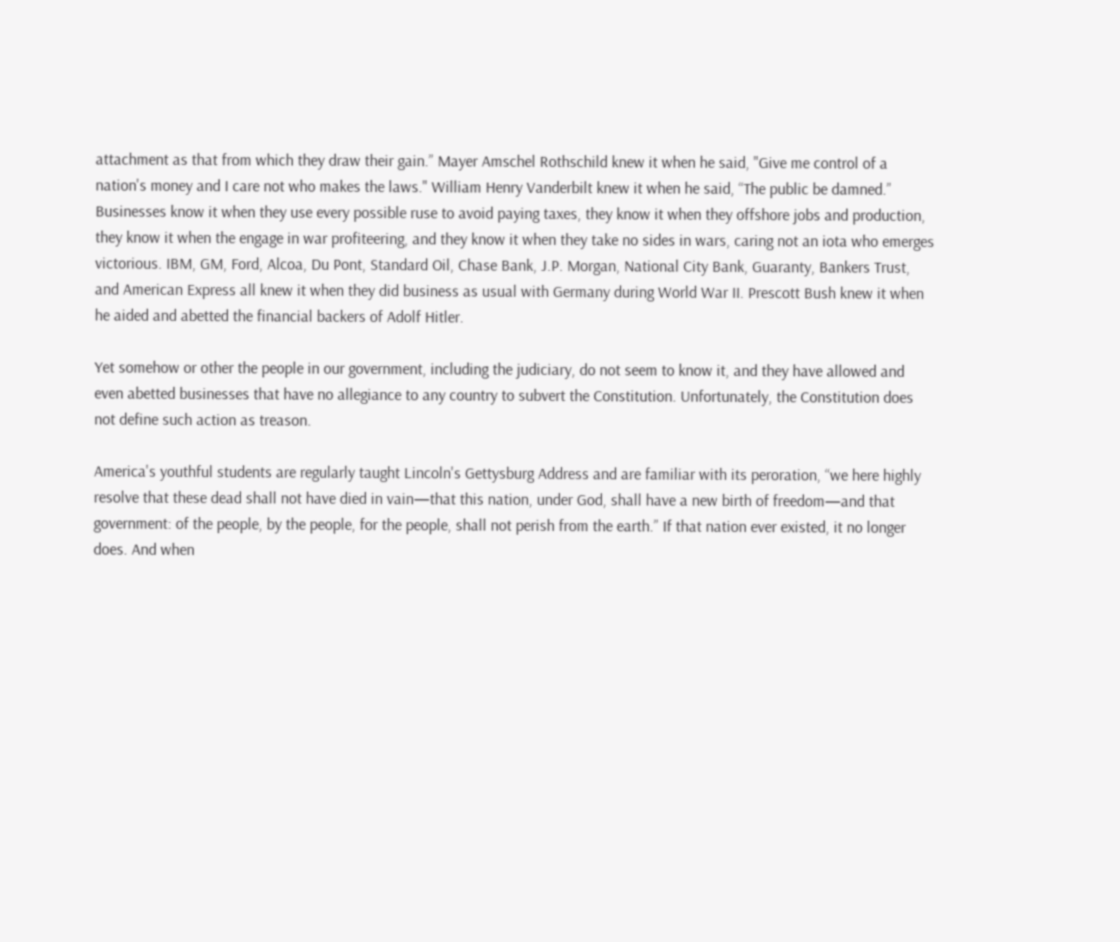attachment as that from which they draw their gain.” Mayer Amschel Rothschild knew it when he said, "Give me control of a nation's money and I care not who makes the laws." William Henry Vanderbilt knew it when he said, “The public be damned.” Businesses know it when they use every possible ruse to avoid paying taxes, they know it when they offshore jobs and production, they know it when the engage in war profiteering, and they know it when they take no sides in wars, caring not an iota who emerges victorious. IBM, GM, Ford, Alcoa, Du Pont, Standard Oil, Chase Bank, J.P. Morgan, National City Bank, Guaranty, Bankers Trust, and American Express all knew it when they did business as usual with Germany during World War II. Prescott Bush knew it when he aided and abetted the financial backers of Adolf Hitler.

Yet somehow or other the people in our government, including the judiciary, do not seem to know it, and they have allowed and even abetted businesses that have no allegiance to any country to subvert the Constitution. Unfortunately, the Constitution does not define such action as treason.

America's youthful students are regularly taught Lincoln's Gettysburg Address and are familiar with its peroration, “we here highly resolve that these dead shall not have died in vain—that this nation, under God, shall have a new birth of freedom—and that government: of the people, by the people, for the people, shall not perish from the earth.” If that nation ever existed, it no longer does. And when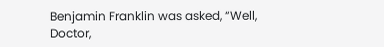Benjamin Franklin was asked, “Well, Doctor,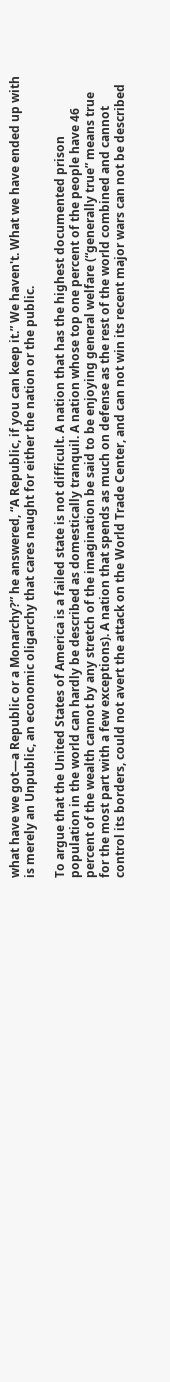what have we got—a Republic or a Monarchy?” he answered, “A Republic, if you can keep it.” We haven't. What we have ended up with is merely an Unpublic, an economic oligarchy that cares naught for either the nation or the public.

To argue that the United States of America is a failed state is not difficult. A nation that has the highest documented prison population in the world can hardly be described as domestically tranquil. A nation whose top one percent of the people have 46 percent of the wealth cannot by any stretch of the imagination be said to be enjoying general welfare (“generally true” means true for the most part with a few exceptions). A nation that spends as much on defense as the rest of the world combined and cannot control its borders, could not avert the attack on the World Trade Center, and can not win its recent major wars can not be described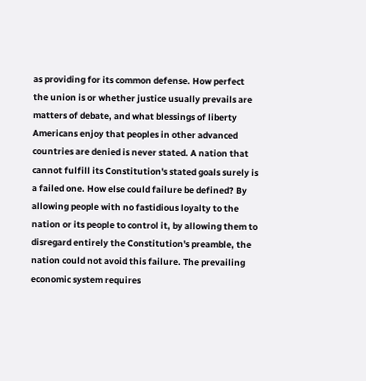as providing for its common defense. How perfect the union is or whether justice usually prevails are matters of debate, and what blessings of liberty Americans enjoy that peoples in other advanced countries are denied is never stated. A nation that cannot fulfill its Constitution's stated goals surely is a failed one. How else could failure be defined? By allowing people with no fastidious loyalty to the nation or its people to control it, by allowing them to disregard entirely the Constitution's preamble, the nation could not avoid this failure. The prevailing economic system requires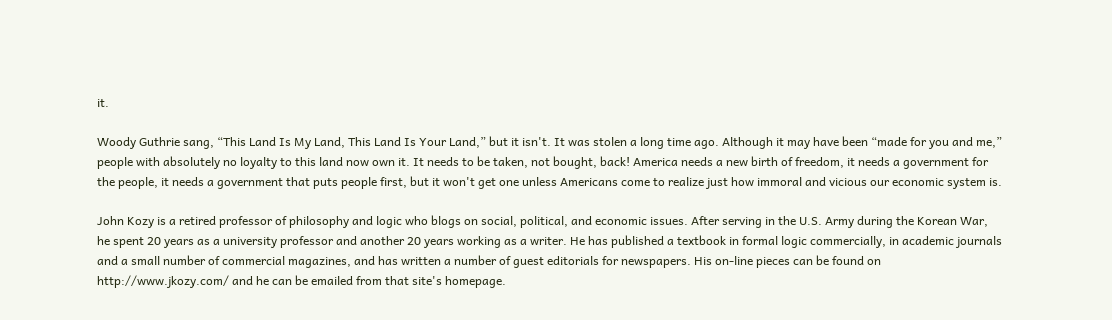it.

Woody Guthrie sang, “This Land Is My Land, This Land Is Your Land,” but it isn't. It was stolen a long time ago. Although it may have been “made for you and me,” people with absolutely no loyalty to this land now own it. It needs to be taken, not bought, back! America needs a new birth of freedom, it needs a government for the people, it needs a government that puts people first, but it won't get one unless Americans come to realize just how immoral and vicious our economic system is.

John Kozy is a retired professor of philosophy and logic who blogs on social, political, and economic issues. After serving in the U.S. Army during the Korean War, he spent 20 years as a university professor and another 20 years working as a writer. He has published a textbook in formal logic commercially, in academic journals and a small number of commercial magazines, and has written a number of guest editorials for newspapers. His on-line pieces can be found on http://www.jkozy.com/ and he can be emailed from that site's homepage.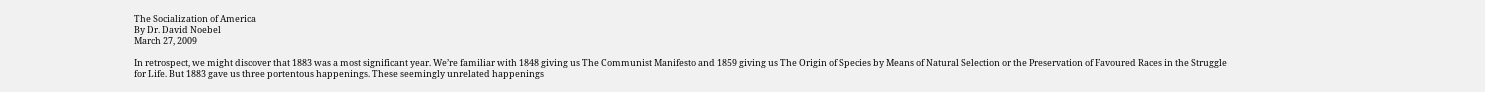The Socialization of America
By Dr. David Noebel
March 27, 2009

In retrospect, we might discover that 1883 was a most significant year. We’re familiar with 1848 giving us The Communist Manifesto and 1859 giving us The Origin of Species by Means of Natural Selection or the Preservation of Favoured Races in the Struggle for Life. But 1883 gave us three portentous happenings. These seemingly unrelated happenings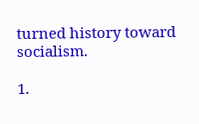turned history toward socialism.

1.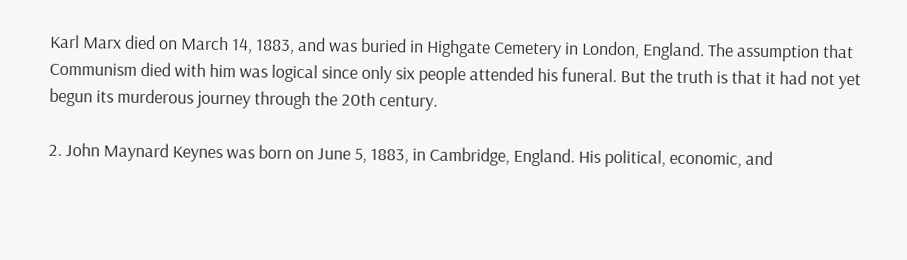Karl Marx died on March 14, 1883, and was buried in Highgate Cemetery in London, England. The assumption that Communism died with him was logical since only six people attended his funeral. But the truth is that it had not yet begun its murderous journey through the 20th century.

2. John Maynard Keynes was born on June 5, 1883, in Cambridge, England. His political, economic, and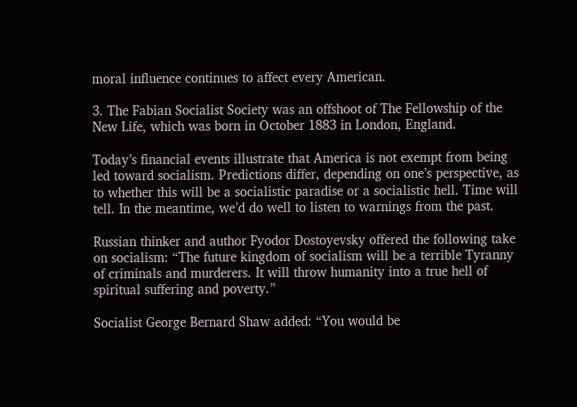moral influence continues to affect every American.

3. The Fabian Socialist Society was an offshoot of The Fellowship of the New Life, which was born in October 1883 in London, England.

Today’s financial events illustrate that America is not exempt from being led toward socialism. Predictions differ, depending on one’s perspective, as to whether this will be a socialistic paradise or a socialistic hell. Time will tell. In the meantime, we’d do well to listen to warnings from the past.

Russian thinker and author Fyodor Dostoyevsky offered the following take on socialism: “The future kingdom of socialism will be a terrible Tyranny of criminals and murderers. It will throw humanity into a true hell of spiritual suffering and poverty.”

Socialist George Bernard Shaw added: “You would be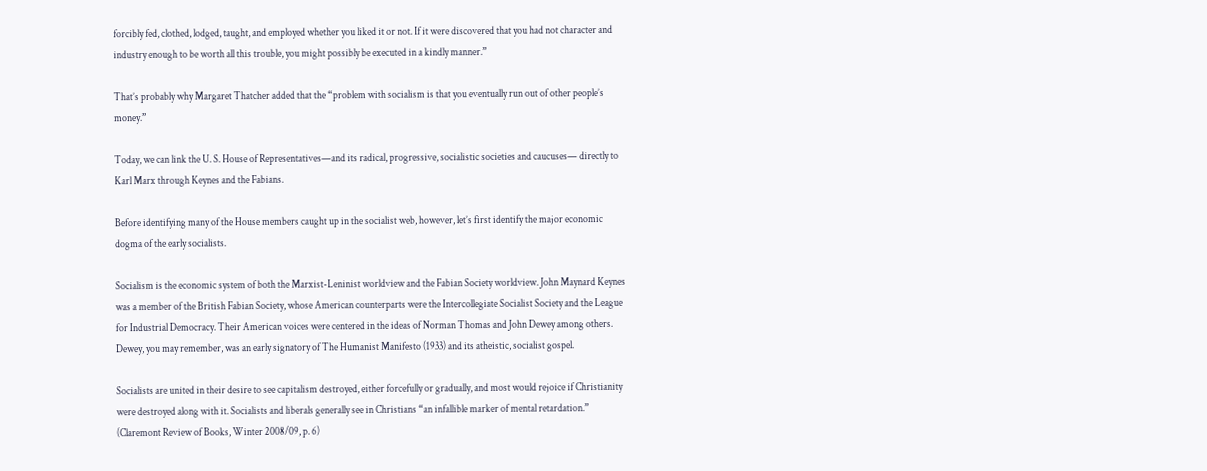forcibly fed, clothed, lodged, taught, and employed whether you liked it or not. If it were discovered that you had not character and industry enough to be worth all this trouble, you might possibly be executed in a kindly manner.”

That’s probably why Margaret Thatcher added that the “problem with socialism is that you eventually run out of other people’s money.”

Today, we can link the U. S. House of Representatives—and its radical, progressive, socialistic societies and caucuses— directly to Karl Marx through Keynes and the Fabians.

Before identifying many of the House members caught up in the socialist web, however, let’s first identify the major economic dogma of the early socialists.

Socialism is the economic system of both the Marxist-Leninist worldview and the Fabian Society worldview. John Maynard Keynes was a member of the British Fabian Society, whose American counterparts were the Intercollegiate Socialist Society and the League for Industrial Democracy. Their American voices were centered in the ideas of Norman Thomas and John Dewey among others. Dewey, you may remember, was an early signatory of The Humanist Manifesto (1933) and its atheistic, socialist gospel.

Socialists are united in their desire to see capitalism destroyed, either forcefully or gradually, and most would rejoice if Christianity were destroyed along with it. Socialists and liberals generally see in Christians “an infallible marker of mental retardation.” (Claremont Review of Books, Winter 2008/09, p. 6)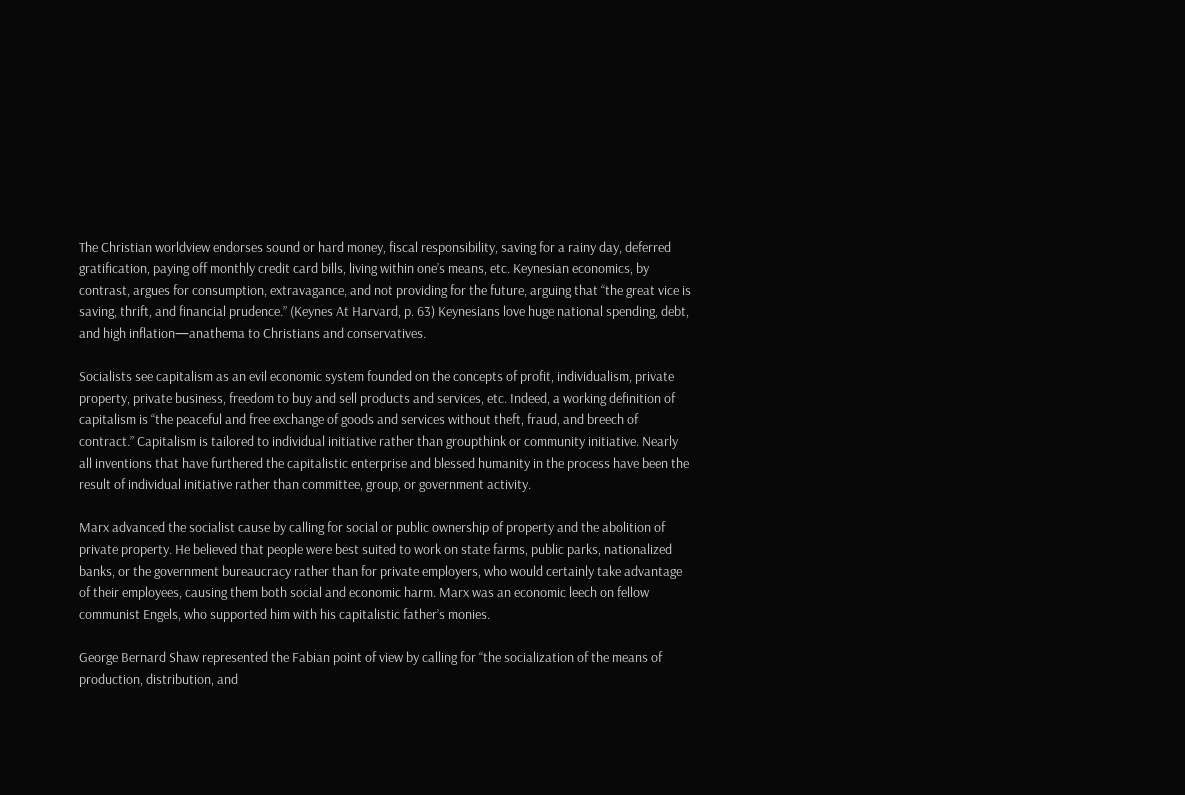The Christian worldview endorses sound or hard money, fiscal responsibility, saving for a rainy day, deferred gratification, paying off monthly credit card bills, living within one’s means, etc. Keynesian economics, by contrast, argues for consumption, extravagance, and not providing for the future, arguing that “the great vice is saving, thrift, and financial prudence.” (Keynes At Harvard, p. 63) Keynesians love huge national spending, debt, and high inflation—anathema to Christians and conservatives.

Socialists see capitalism as an evil economic system founded on the concepts of profit, individualism, private property, private business, freedom to buy and sell products and services, etc. Indeed, a working definition of capitalism is “the peaceful and free exchange of goods and services without theft, fraud, and breech of contract.” Capitalism is tailored to individual initiative rather than groupthink or community initiative. Nearly all inventions that have furthered the capitalistic enterprise and blessed humanity in the process have been the result of individual initiative rather than committee, group, or government activity.

Marx advanced the socialist cause by calling for social or public ownership of property and the abolition of private property. He believed that people were best suited to work on state farms, public parks, nationalized banks, or the government bureaucracy rather than for private employers, who would certainly take advantage of their employees, causing them both social and economic harm. Marx was an economic leech on fellow communist Engels, who supported him with his capitalistic father’s monies.

George Bernard Shaw represented the Fabian point of view by calling for “the socialization of the means of production, distribution, and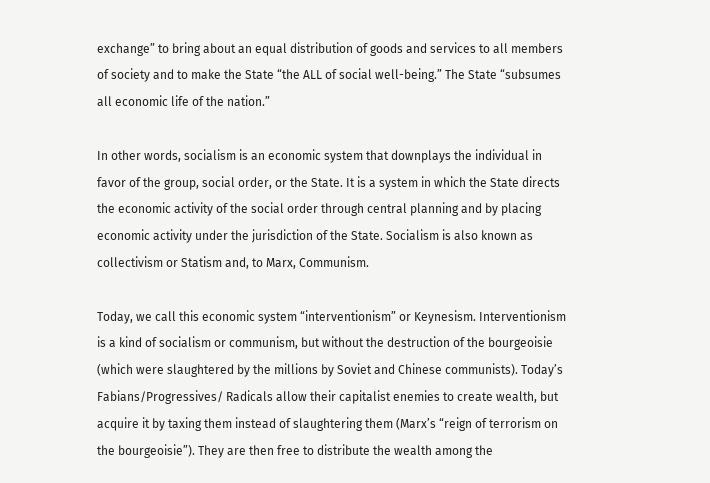exchange” to bring about an equal distribution of goods and services to all members of society and to make the State “the ALL of social well-being.” The State “subsumes all economic life of the nation.”

In other words, socialism is an economic system that downplays the individual in favor of the group, social order, or the State. It is a system in which the State directs the economic activity of the social order through central planning and by placing economic activity under the jurisdiction of the State. Socialism is also known as collectivism or Statism and, to Marx, Communism.

Today, we call this economic system “interventionism” or Keynesism. Interventionism is a kind of socialism or communism, but without the destruction of the bourgeoisie (which were slaughtered by the millions by Soviet and Chinese communists). Today’s Fabians/Progressives/ Radicals allow their capitalist enemies to create wealth, but acquire it by taxing them instead of slaughtering them (Marx’s “reign of terrorism on the bourgeoisie”). They are then free to distribute the wealth among the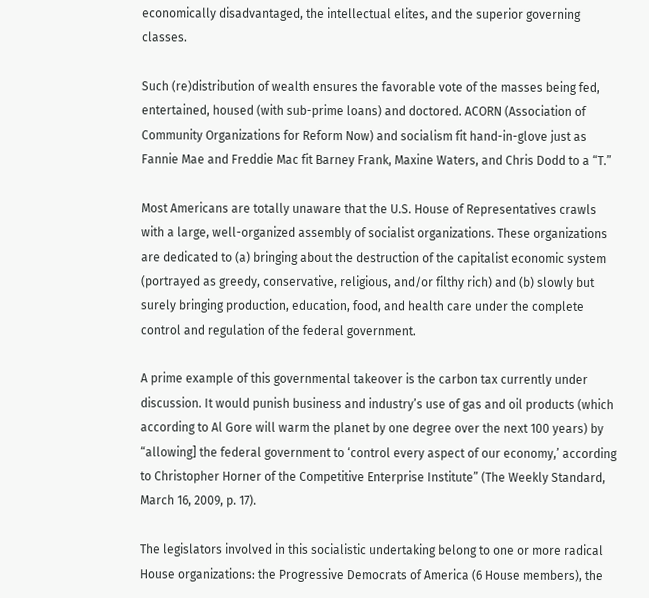economically disadvantaged, the intellectual elites, and the superior governing classes.

Such (re)distribution of wealth ensures the favorable vote of the masses being fed, entertained, housed (with sub-prime loans) and doctored. ACORN (Association of Community Organizations for Reform Now) and socialism fit hand-in-glove just as Fannie Mae and Freddie Mac fit Barney Frank, Maxine Waters, and Chris Dodd to a “T.”

Most Americans are totally unaware that the U.S. House of Representatives crawls with a large, well-organized assembly of socialist organizations. These organizations are dedicated to (a) bringing about the destruction of the capitalist economic system (portrayed as greedy, conservative, religious, and/or filthy rich) and (b) slowly but surely bringing production, education, food, and health care under the complete control and regulation of the federal government.

A prime example of this governmental takeover is the carbon tax currently under discussion. It would punish business and industry’s use of gas and oil products (which according to Al Gore will warm the planet by one degree over the next 100 years) by “allowing] the federal government to ‘control every aspect of our economy,’ according to Christopher Horner of the Competitive Enterprise Institute” (The Weekly Standard, March 16, 2009, p. 17).

The legislators involved in this socialistic undertaking belong to one or more radical House organizations: the Progressive Democrats of America (6 House members), the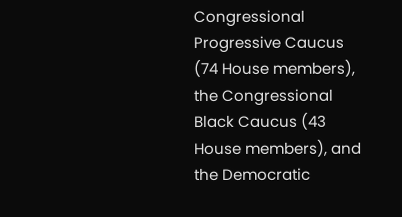Congressional Progressive Caucus (74 House members), the Congressional Black Caucus (43 House members), and the Democratic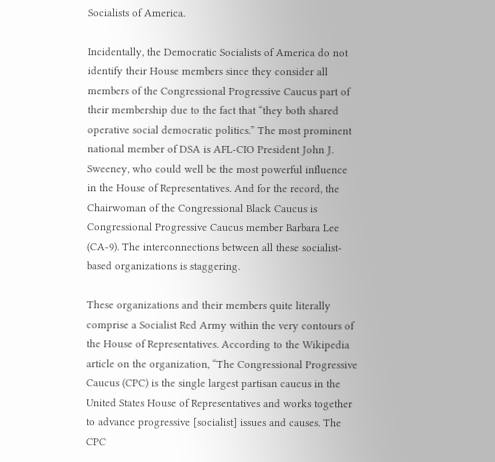Socialists of America.

Incidentally, the Democratic Socialists of America do not identify their House members since they consider all members of the Congressional Progressive Caucus part of their membership due to the fact that “they both shared operative social democratic politics.” The most prominent national member of DSA is AFL-CIO President John J. Sweeney, who could well be the most powerful influence in the House of Representatives. And for the record, the Chairwoman of the Congressional Black Caucus is Congressional Progressive Caucus member Barbara Lee (CA-9). The interconnections between all these socialist-based organizations is staggering.

These organizations and their members quite literally comprise a Socialist Red Army within the very contours of the House of Representatives. According to the Wikipedia article on the organization, “The Congressional Progressive Caucus (CPC) is the single largest partisan caucus in the United States House of Representatives and works together to advance progressive [socialist] issues and causes. The CPC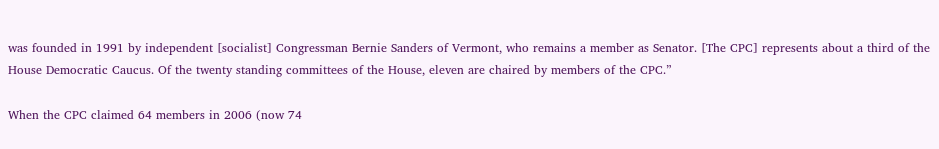was founded in 1991 by independent [socialist] Congressman Bernie Sanders of Vermont, who remains a member as Senator. [The CPC] represents about a third of the House Democratic Caucus. Of the twenty standing committees of the House, eleven are chaired by members of the CPC.”

When the CPC claimed 64 members in 2006 (now 74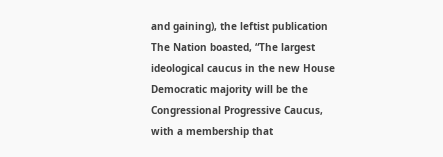and gaining), the leftist publication The Nation boasted, “The largest ideological caucus in the new House Democratic majority will be the Congressional Progressive Caucus, with a membership that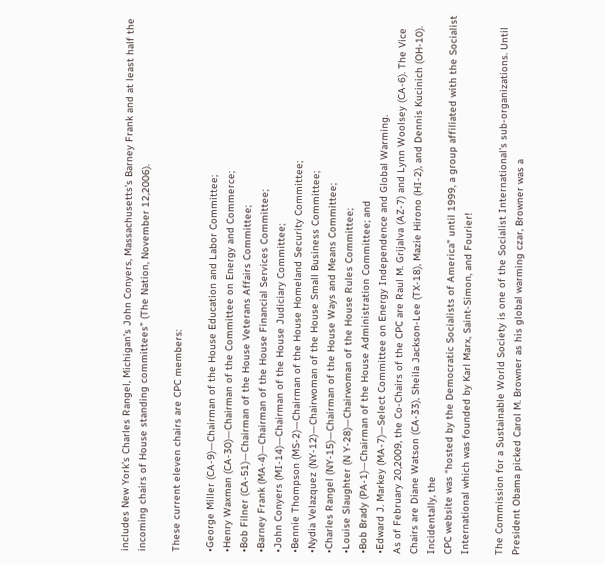includes New York’s Charles Rangel, Michigan’s John Conyers, Massachusetts’s Barney Frank and at least half the incoming chairs of House standing committees” (The Nation, November 12,2006).

These current eleven chairs are CPC members:

•George Miller (CA-9)—Chairman of the House Education and Labor Committee;
•Henry Waxman (CA-30)—Chairman of the Committee on Energy and Commerce;
•Bob Filner (CA-51)—Chairman of the House Veterans Affairs Committee;
•Barney Frank (MA-4)—Chairman of the House Financial Services Committee;
•John Conyers (MI-14)—Chairman of the House Judiciary Committee;
•Bennie Thompson (MS-2)—Chairman of the House Homeland Security Committee;
•Nydia Velazquez (NY-12)—Chairwoman of the House Small Business Committee;
•Charles Rangel (NY-15)—Chairman of the House Ways and Means Committee;
•Louise Slaughter (N Y-28)—Chairwoman of the House Rules Committee;
•Bob Brady (PA-1)—Chairman of the House Administration Committee; and
•Edward J. Markey (MA-7)—Select Committee on Energy Independence and Global Warming.
As of February 20,2009, the Co-Chairs of the CPC are Raul M. Grijalva (AZ-7) and Lynn Woolsey (CA-6). The Vice Chairs are Diane Watson (CA-33), Sheila Jackson-Lee (TX-18), Mazie Hirono (HI-2), and Dennis Kucinich (OH-10). Incidentally, the
CPC website was “hosted by the Democratic Socialists of America” until 1999, a group affiliated with the Socialist International which was founded by Karl Marx, Saint-Simon, and Fourier!

The Commission for a Sustainable World Society is one of the Socialist International’s sub-organizations. Until President Obama picked Carol M. Browner as his global warming czar, Browner was a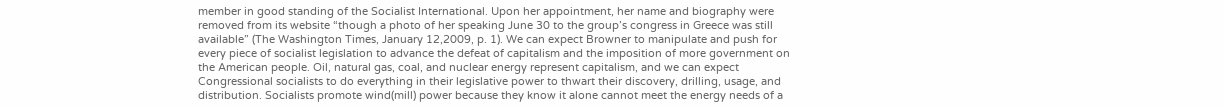member in good standing of the Socialist International. Upon her appointment, her name and biography were removed from its website “though a photo of her speaking June 30 to the group’s congress in Greece was still available” (The Washington Times, January 12,2009, p. 1). We can expect Browner to manipulate and push for every piece of socialist legislation to advance the defeat of capitalism and the imposition of more government on the American people. Oil, natural gas, coal, and nuclear energy represent capitalism, and we can expect Congressional socialists to do everything in their legislative power to thwart their discovery, drilling, usage, and distribution. Socialists promote wind(mill) power because they know it alone cannot meet the energy needs of a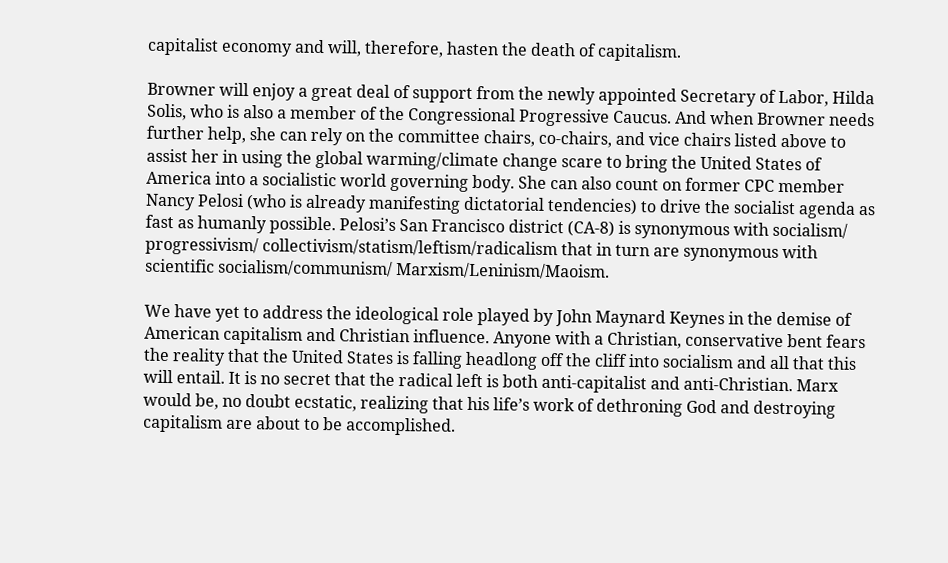capitalist economy and will, therefore, hasten the death of capitalism.

Browner will enjoy a great deal of support from the newly appointed Secretary of Labor, Hilda Solis, who is also a member of the Congressional Progressive Caucus. And when Browner needs further help, she can rely on the committee chairs, co-chairs, and vice chairs listed above to assist her in using the global warming/climate change scare to bring the United States of America into a socialistic world governing body. She can also count on former CPC member Nancy Pelosi (who is already manifesting dictatorial tendencies) to drive the socialist agenda as fast as humanly possible. Pelosi’s San Francisco district (CA-8) is synonymous with socialism/ progressivism/ collectivism/statism/leftism/radicalism that in turn are synonymous with scientific socialism/communism/ Marxism/Leninism/Maoism.

We have yet to address the ideological role played by John Maynard Keynes in the demise of American capitalism and Christian influence. Anyone with a Christian, conservative bent fears the reality that the United States is falling headlong off the cliff into socialism and all that this will entail. It is no secret that the radical left is both anti-capitalist and anti-Christian. Marx would be, no doubt ecstatic, realizing that his life’s work of dethroning God and destroying capitalism are about to be accomplished.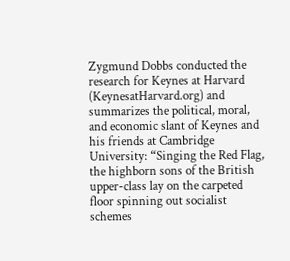Zygmund Dobbs conducted the research for Keynes at Harvard (KeynesatHarvard.org) and summarizes the political, moral, and economic slant of Keynes and his friends at Cambridge University: “Singing the Red Flag, the highborn sons of the British upper-class lay on the carpeted floor spinning out socialist schemes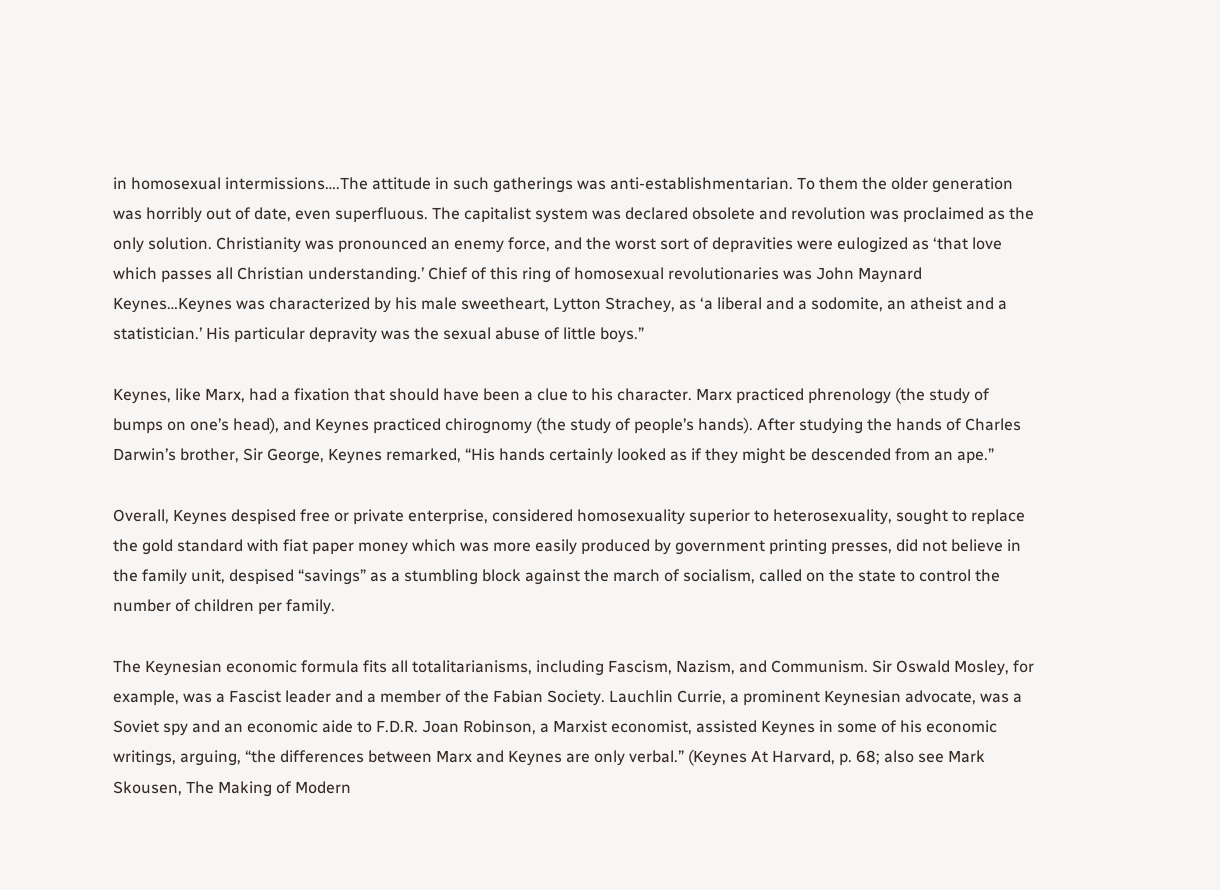in homosexual intermissions….The attitude in such gatherings was anti-establishmentarian. To them the older generation was horribly out of date, even superfluous. The capitalist system was declared obsolete and revolution was proclaimed as the only solution. Christianity was pronounced an enemy force, and the worst sort of depravities were eulogized as ‘that love which passes all Christian understanding.’ Chief of this ring of homosexual revolutionaries was John Maynard Keynes…Keynes was characterized by his male sweetheart, Lytton Strachey, as ‘a liberal and a sodomite, an atheist and a statistician.’ His particular depravity was the sexual abuse of little boys.”

Keynes, like Marx, had a fixation that should have been a clue to his character. Marx practiced phrenology (the study of bumps on one’s head), and Keynes practiced chirognomy (the study of people’s hands). After studying the hands of Charles Darwin’s brother, Sir George, Keynes remarked, “His hands certainly looked as if they might be descended from an ape.”

Overall, Keynes despised free or private enterprise, considered homosexuality superior to heterosexuality, sought to replace the gold standard with fiat paper money which was more easily produced by government printing presses, did not believe in the family unit, despised “savings” as a stumbling block against the march of socialism, called on the state to control the number of children per family.

The Keynesian economic formula fits all totalitarianisms, including Fascism, Nazism, and Communism. Sir Oswald Mosley, for example, was a Fascist leader and a member of the Fabian Society. Lauchlin Currie, a prominent Keynesian advocate, was a Soviet spy and an economic aide to F.D.R. Joan Robinson, a Marxist economist, assisted Keynes in some of his economic writings, arguing, “the differences between Marx and Keynes are only verbal.” (Keynes At Harvard, p. 68; also see Mark Skousen, The Making of Modern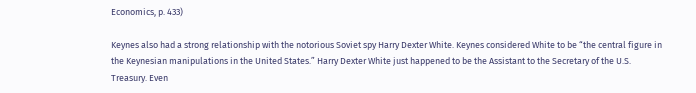Economics, p. 433)

Keynes also had a strong relationship with the notorious Soviet spy Harry Dexter White. Keynes considered White to be “the central figure in the Keynesian manipulations in the United States.” Harry Dexter White just happened to be the Assistant to the Secretary of the U.S. Treasury. Even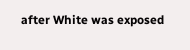after White was exposed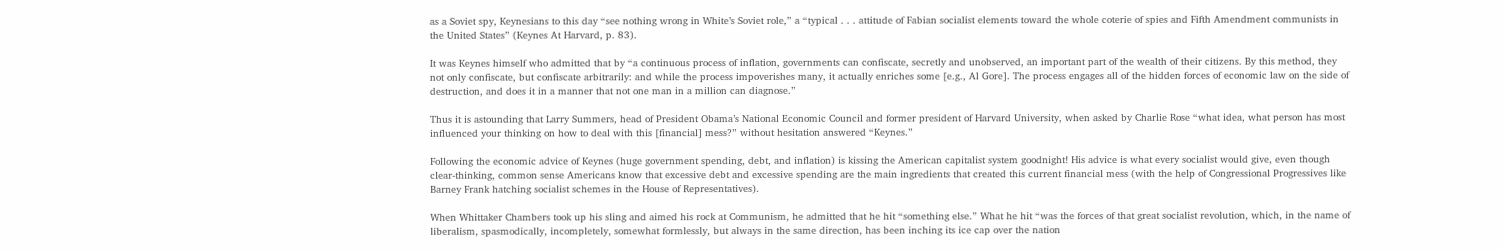as a Soviet spy, Keynesians to this day “see nothing wrong in White’s Soviet role,” a “typical . . . attitude of Fabian socialist elements toward the whole coterie of spies and Fifth Amendment communists in the United States” (Keynes At Harvard, p. 83).

It was Keynes himself who admitted that by “a continuous process of inflation, governments can confiscate, secretly and unobserved, an important part of the wealth of their citizens. By this method, they not only confiscate, but confiscate arbitrarily: and while the process impoverishes many, it actually enriches some [e.g., Al Gore]. The process engages all of the hidden forces of economic law on the side of destruction, and does it in a manner that not one man in a million can diagnose.”

Thus it is astounding that Larry Summers, head of President Obama’s National Economic Council and former president of Harvard University, when asked by Charlie Rose “what idea, what person has most influenced your thinking on how to deal with this [financial] mess?” without hesitation answered “Keynes.”

Following the economic advice of Keynes (huge government spending, debt, and inflation) is kissing the American capitalist system goodnight! His advice is what every socialist would give, even though clear-thinking, common sense Americans know that excessive debt and excessive spending are the main ingredients that created this current financial mess (with the help of Congressional Progressives like Barney Frank hatching socialist schemes in the House of Representatives).

When Whittaker Chambers took up his sling and aimed his rock at Communism, he admitted that he hit “something else.” What he hit “was the forces of that great socialist revolution, which, in the name of liberalism, spasmodically, incompletely, somewhat formlessly, but always in the same direction, has been inching its ice cap over the nation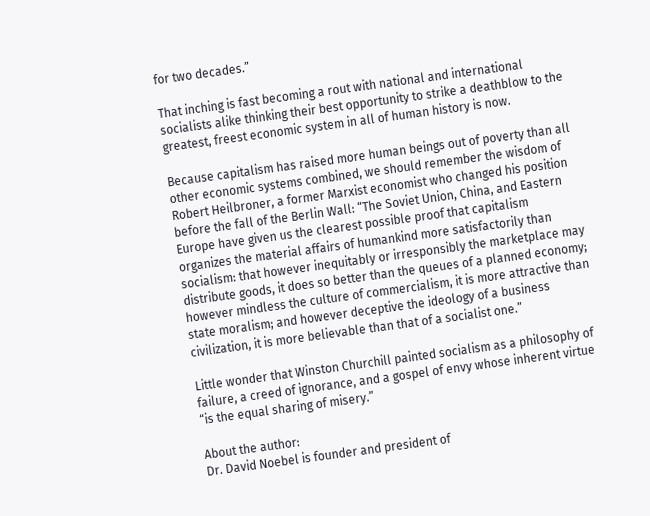for two decades.”

That inching is fast becoming a rout with national and international socialists alike thinking their best opportunity to strike a deathblow to the greatest, freest economic system in all of human history is now.

Because capitalism has raised more human beings out of poverty than all other economic systems combined, we should remember the wisdom of Robert Heilbroner, a former Marxist economist who changed his position before the fall of the Berlin Wall: “The Soviet Union, China, and Eastern Europe have given us the clearest possible proof that capitalism organizes the material affairs of humankind more satisfactorily than socialism: that however inequitably or irresponsibly the marketplace may distribute goods, it does so better than the queues of a planned economy; however mindless the culture of commercialism, it is more attractive than state moralism; and however deceptive the ideology of a business civilization, it is more believable than that of a socialist one.”

Little wonder that Winston Churchill painted socialism as a philosophy of failure, a creed of ignorance, and a gospel of envy whose inherent virtue “is the equal sharing of misery.”

About the author:
Dr. David Noebel is founder and president of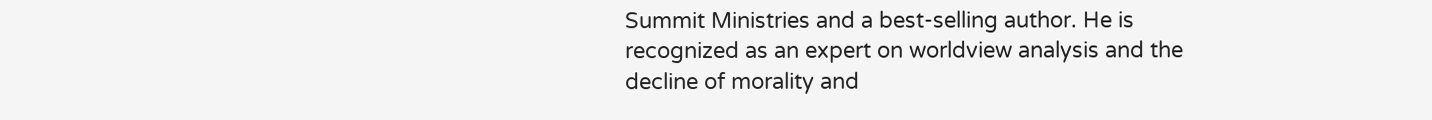Summit Ministries and a best-selling author. He is recognized as an expert on worldview analysis and the decline of morality and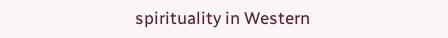spirituality in Western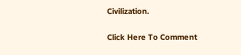Civilization.

Click Here To Comment